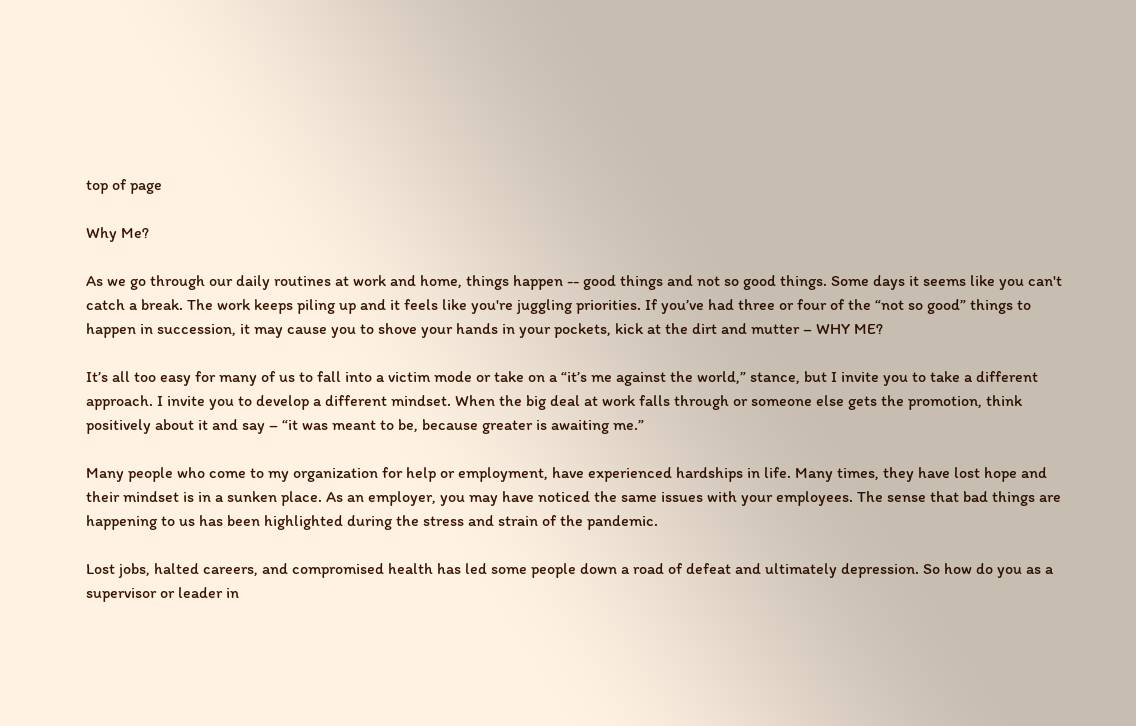top of page

Why Me?

As we go through our daily routines at work and home, things happen -- good things and not so good things. Some days it seems like you can't catch a break. The work keeps piling up and it feels like you're juggling priorities. If you’ve had three or four of the “not so good” things to happen in succession, it may cause you to shove your hands in your pockets, kick at the dirt and mutter – WHY ME?

It’s all too easy for many of us to fall into a victim mode or take on a “it’s me against the world,” stance, but I invite you to take a different approach. I invite you to develop a different mindset. When the big deal at work falls through or someone else gets the promotion, think positively about it and say – “it was meant to be, because greater is awaiting me.”

Many people who come to my organization for help or employment, have experienced hardships in life. Many times, they have lost hope and their mindset is in a sunken place. As an employer, you may have noticed the same issues with your employees. The sense that bad things are happening to us has been highlighted during the stress and strain of the pandemic.

Lost jobs, halted careers, and compromised health has led some people down a road of defeat and ultimately depression. So how do you as a supervisor or leader in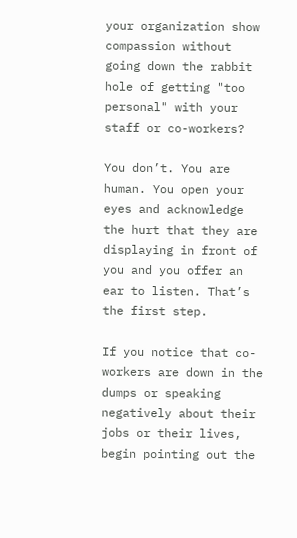your organization show compassion without going down the rabbit hole of getting "too personal" with your staff or co-workers?

You don’t. You are human. You open your eyes and acknowledge the hurt that they are displaying in front of you and you offer an ear to listen. That’s the first step.

If you notice that co-workers are down in the dumps or speaking negatively about their jobs or their lives, begin pointing out the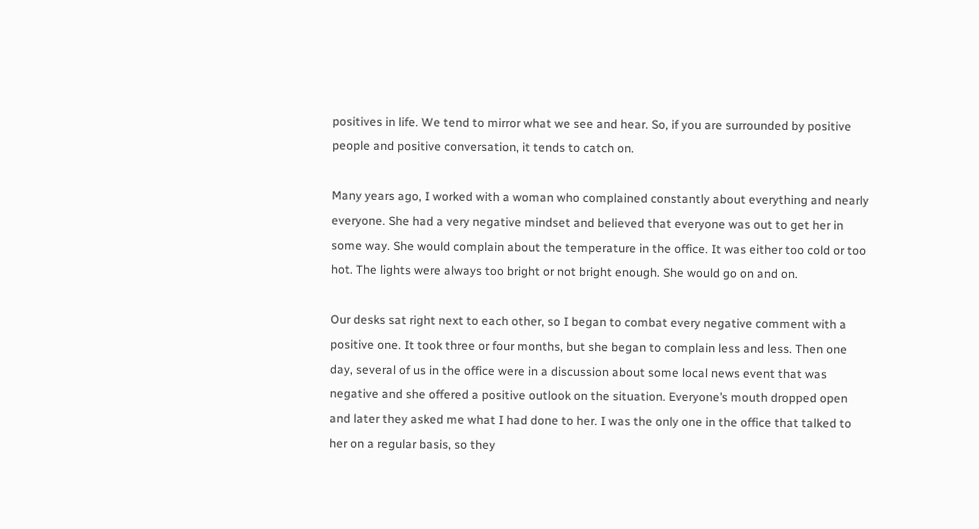positives in life. We tend to mirror what we see and hear. So, if you are surrounded by positive people and positive conversation, it tends to catch on.

Many years ago, I worked with a woman who complained constantly about everything and nearly everyone. She had a very negative mindset and believed that everyone was out to get her in some way. She would complain about the temperature in the office. It was either too cold or too hot. The lights were always too bright or not bright enough. She would go on and on.

Our desks sat right next to each other, so I began to combat every negative comment with a positive one. It took three or four months, but she began to complain less and less. Then one day, several of us in the office were in a discussion about some local news event that was negative and she offered a positive outlook on the situation. Everyone’s mouth dropped open and later they asked me what I had done to her. I was the only one in the office that talked to her on a regular basis, so they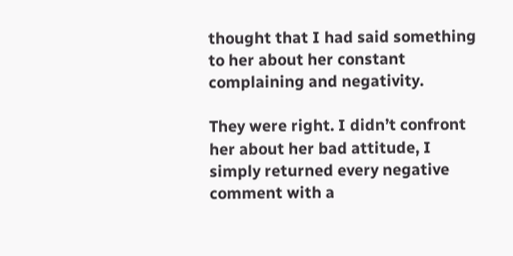thought that I had said something to her about her constant complaining and negativity.

They were right. I didn’t confront her about her bad attitude, I simply returned every negative comment with a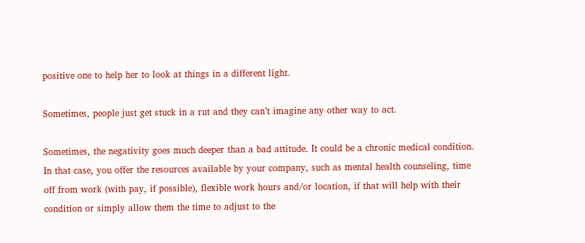positive one to help her to look at things in a different light.

Sometimes, people just get stuck in a rut and they can’t imagine any other way to act.

Sometimes, the negativity goes much deeper than a bad attitude. It could be a chronic medical condition. In that case, you offer the resources available by your company, such as mental health counseling, time off from work (with pay, if possible), flexible work hours and/or location, if that will help with their condition or simply allow them the time to adjust to the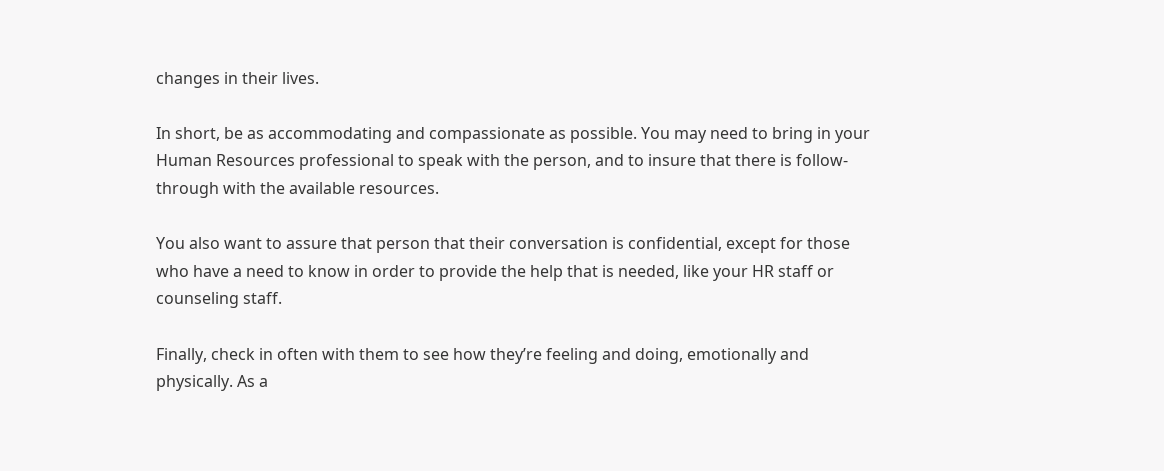changes in their lives.

In short, be as accommodating and compassionate as possible. You may need to bring in your Human Resources professional to speak with the person, and to insure that there is follow-through with the available resources.

You also want to assure that person that their conversation is confidential, except for those who have a need to know in order to provide the help that is needed, like your HR staff or counseling staff.

Finally, check in often with them to see how they’re feeling and doing, emotionally and physically. As a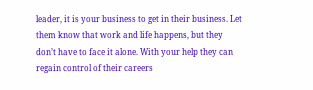leader, it is your business to get in their business. Let them know that work and life happens, but they don’t have to face it alone. With your help they can regain control of their careers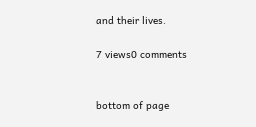and their lives.

7 views0 comments


bottom of page